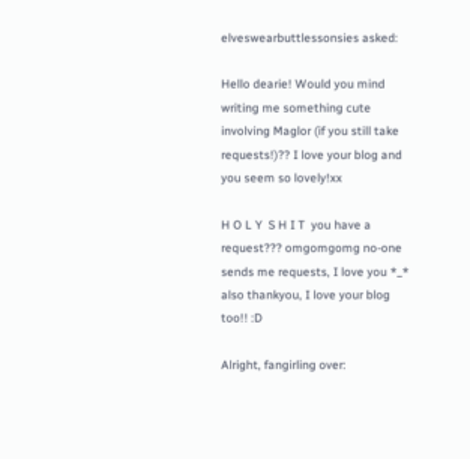elveswearbuttlessonsies asked:

Hello dearie! Would you mind writing me something cute involving Maglor (if you still take requests!)?? I love your blog and you seem so lovely!xx

H O L Y  S H I T  you have a request??? omgomgomg no-one sends me requests, I love you *_* also thankyou, I love your blog too!! :D

Alright, fangirling over: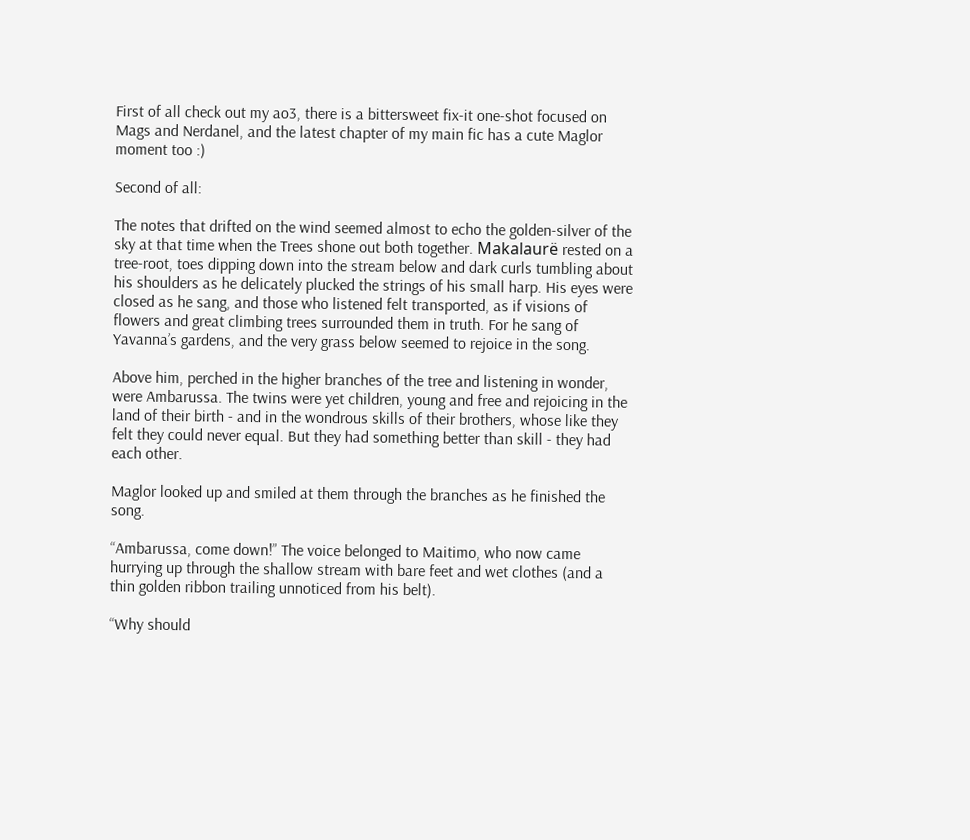First of all check out my ao3, there is a bittersweet fix-it one-shot focused on Mags and Nerdanel, and the latest chapter of my main fic has a cute Maglor moment too :)

Second of all:

The notes that drifted on the wind seemed almost to echo the golden-silver of the sky at that time when the Trees shone out both together. Makalaurë rested on a tree-root, toes dipping down into the stream below and dark curls tumbling about his shoulders as he delicately plucked the strings of his small harp. His eyes were closed as he sang, and those who listened felt transported, as if visions of flowers and great climbing trees surrounded them in truth. For he sang of Yavanna’s gardens, and the very grass below seemed to rejoice in the song.

Above him, perched in the higher branches of the tree and listening in wonder, were Ambarussa. The twins were yet children, young and free and rejoicing in the land of their birth - and in the wondrous skills of their brothers, whose like they felt they could never equal. But they had something better than skill - they had each other.

Maglor looked up and smiled at them through the branches as he finished the song.

“Ambarussa, come down!” The voice belonged to Maitimo, who now came hurrying up through the shallow stream with bare feet and wet clothes (and a thin golden ribbon trailing unnoticed from his belt).

“Why should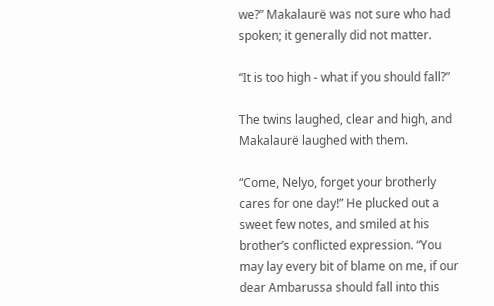we?” Makalaurë was not sure who had spoken; it generally did not matter.

“It is too high - what if you should fall?”

The twins laughed, clear and high, and Makalaurë laughed with them.

“Come, Nelyo, forget your brotherly cares for one day!” He plucked out a sweet few notes, and smiled at his brother’s conflicted expression. “You may lay every bit of blame on me, if our dear Ambarussa should fall into this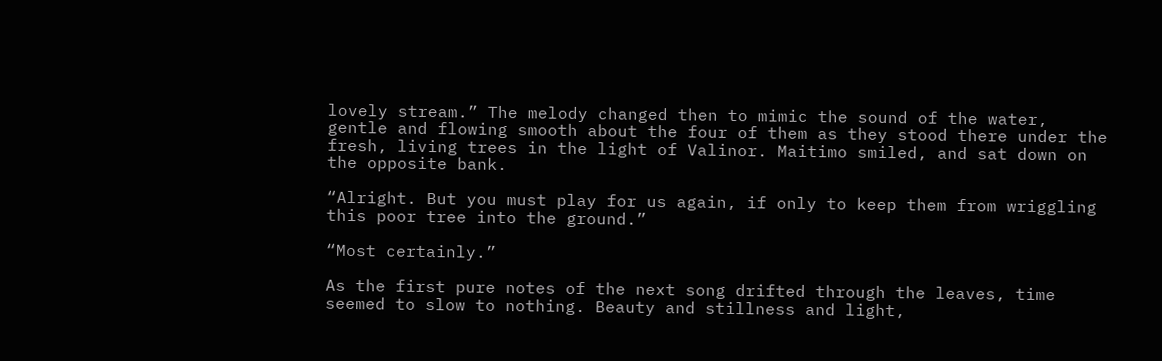lovely stream.” The melody changed then to mimic the sound of the water, gentle and flowing smooth about the four of them as they stood there under the fresh, living trees in the light of Valinor. Maitimo smiled, and sat down on the opposite bank.

“Alright. But you must play for us again, if only to keep them from wriggling this poor tree into the ground.”

“Most certainly.”

As the first pure notes of the next song drifted through the leaves, time seemed to slow to nothing. Beauty and stillness and light,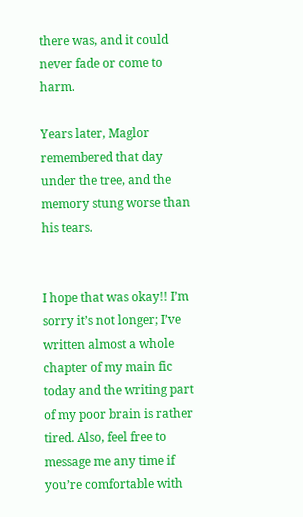there was, and it could never fade or come to harm.

Years later, Maglor remembered that day under the tree, and the memory stung worse than his tears.


I hope that was okay!! I’m sorry it’s not longer; I’ve written almost a whole chapter of my main fic today and the writing part of my poor brain is rather tired. Also, feel free to message me any time if you’re comfortable with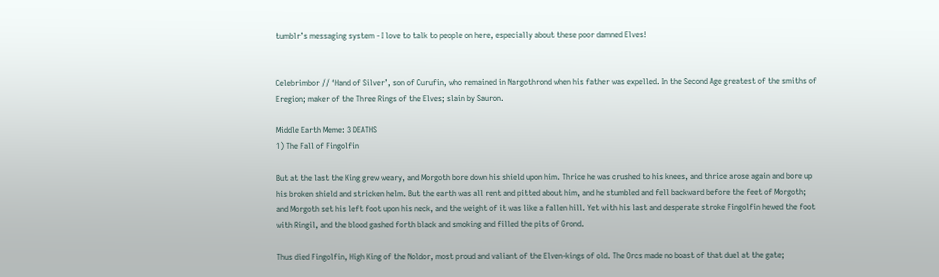tumblr’s messaging system - I love to talk to people on here, especially about these poor damned Elves!


Celebrimbor // ‘Hand of Silver’, son of Curufin, who remained in Nargothrond when his father was expelled. In the Second Age greatest of the smiths of Eregion; maker of the Three Rings of the Elves; slain by Sauron.

Middle Earth Meme: 3 DEATHS
1) The Fall of Fingolfin

But at the last the King grew weary, and Morgoth bore down his shield upon him. Thrice he was crushed to his knees, and thrice arose again and bore up his broken shield and stricken helm. But the earth was all rent and pitted about him, and he stumbled and fell backward before the feet of Morgoth; and Morgoth set his left foot upon his neck, and the weight of it was like a fallen hill. Yet with his last and desperate stroke Fingolfin hewed the foot with Ringil, and the blood gashed forth black and smoking and filled the pits of Grond.

Thus died Fingolfin, High King of the Noldor, most proud and valiant of the Elven-kings of old. The Orcs made no boast of that duel at the gate;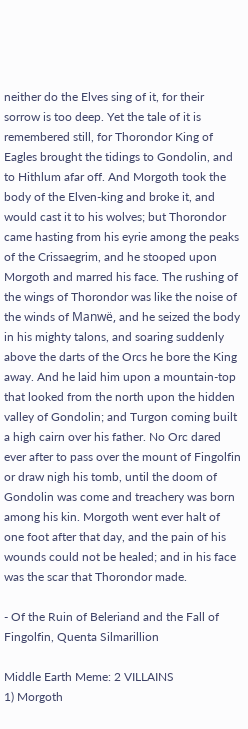neither do the Elves sing of it, for their sorrow is too deep. Yet the tale of it is remembered still, for Thorondor King of Eagles brought the tidings to Gondolin, and to Hithlum afar off. And Morgoth took the body of the Elven-king and broke it, and would cast it to his wolves; but Thorondor came hasting from his eyrie among the peaks of the Crissaegrim, and he stooped upon Morgoth and marred his face. The rushing of the wings of Thorondor was like the noise of the winds of Manwë, and he seized the body in his mighty talons, and soaring suddenly above the darts of the Orcs he bore the King away. And he laid him upon a mountain-top that looked from the north upon the hidden valley of Gondolin; and Turgon coming built a high cairn over his father. No Orc dared ever after to pass over the mount of Fingolfin or draw nigh his tomb, until the doom of Gondolin was come and treachery was born among his kin. Morgoth went ever halt of one foot after that day, and the pain of his wounds could not be healed; and in his face was the scar that Thorondor made.

- Of the Ruin of Beleriand and the Fall of Fingolfin, Quenta Silmarillion

Middle Earth Meme: 2 VILLAINS
1) Morgoth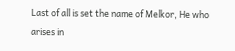Last of all is set the name of Melkor, He who arises in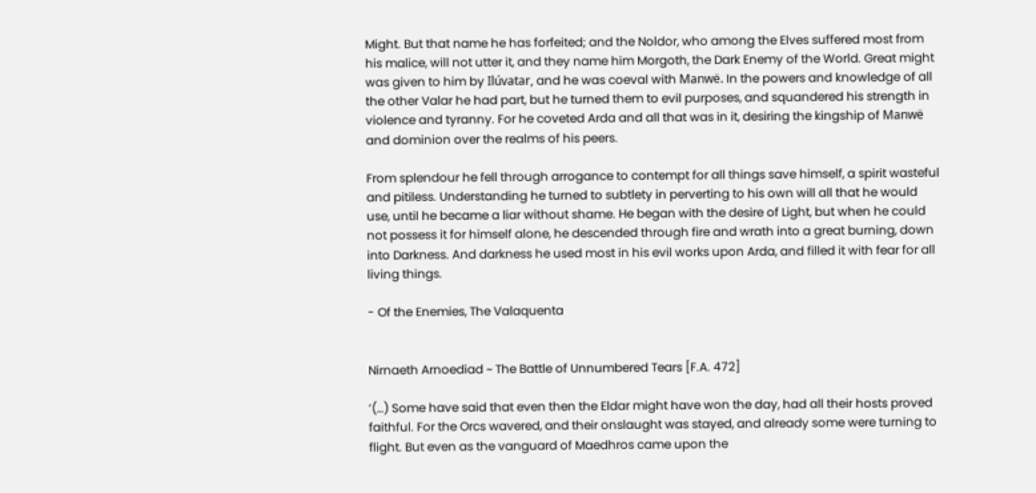Might. But that name he has forfeited; and the Noldor, who among the Elves suffered most from his malice, will not utter it, and they name him Morgoth, the Dark Enemy of the World. Great might was given to him by Ilúvatar, and he was coeval with Manwë. In the powers and knowledge of all the other Valar he had part, but he turned them to evil purposes, and squandered his strength in violence and tyranny. For he coveted Arda and all that was in it, desiring the kingship of Manwë and dominion over the realms of his peers.

From splendour he fell through arrogance to contempt for all things save himself, a spirit wasteful and pitiless. Understanding he turned to subtlety in perverting to his own will all that he would use, until he became a liar without shame. He began with the desire of Light, but when he could not possess it for himself alone, he descended through fire and wrath into a great burning, down into Darkness. And darkness he used most in his evil works upon Arda, and filled it with fear for all living things.

- Of the Enemies, The Valaquenta


Nirnaeth Arnoediad ~ The Battle of Unnumbered Tears [F.A. 472]

’(…) Some have said that even then the Eldar might have won the day, had all their hosts proved faithful. For the Orcs wavered, and their onslaught was stayed, and already some were turning to flight. But even as the vanguard of Maedhros came upon the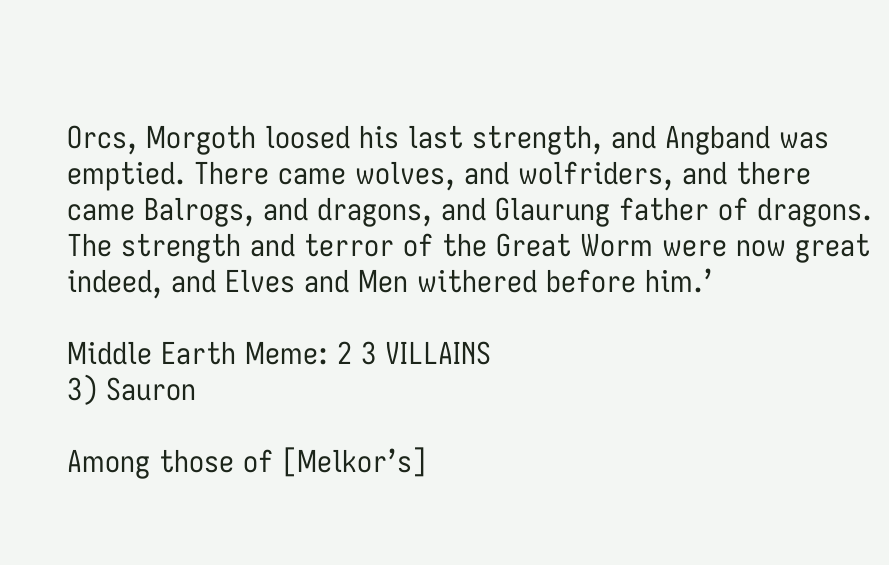Orcs, Morgoth loosed his last strength, and Angband was emptied. There came wolves, and wolfriders, and there came Balrogs, and dragons, and Glaurung father of dragons. The strength and terror of the Great Worm were now great indeed, and Elves and Men withered before him.’

Middle Earth Meme: 2 3 VILLAINS
3) Sauron

Among those of [Melkor’s]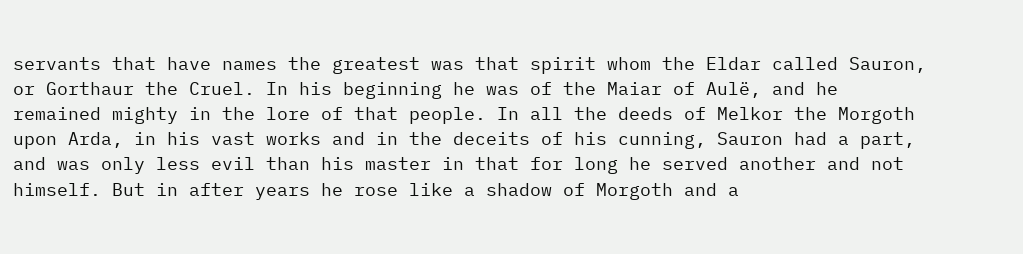servants that have names the greatest was that spirit whom the Eldar called Sauron, or Gorthaur the Cruel. In his beginning he was of the Maiar of Aulë, and he remained mighty in the lore of that people. In all the deeds of Melkor the Morgoth upon Arda, in his vast works and in the deceits of his cunning, Sauron had a part, and was only less evil than his master in that for long he served another and not himself. But in after years he rose like a shadow of Morgoth and a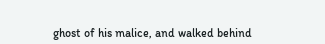ghost of his malice, and walked behind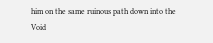him on the same ruinous path down into the Void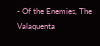- Of the Enemies, The Valaquenta